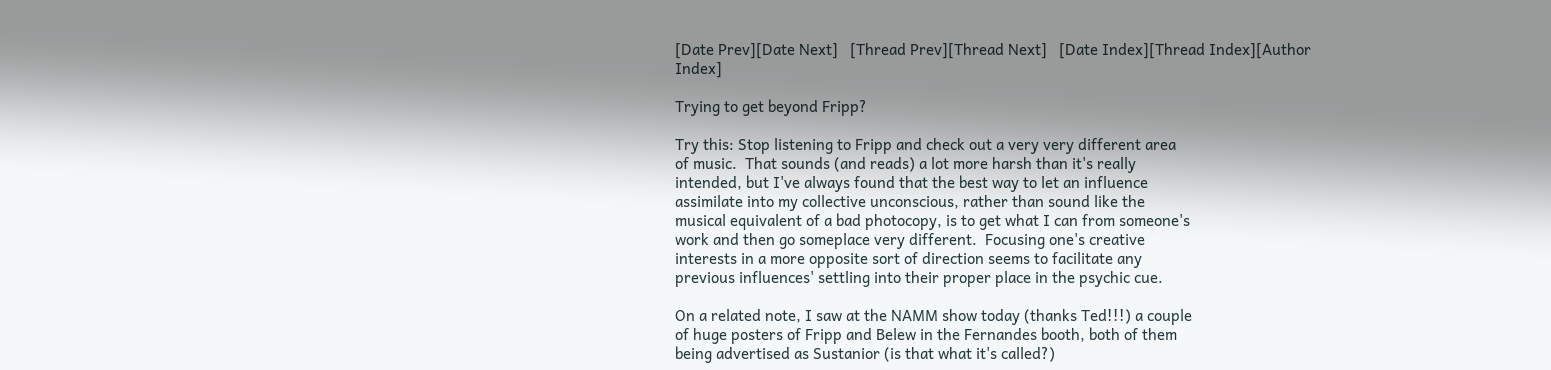[Date Prev][Date Next]   [Thread Prev][Thread Next]   [Date Index][Thread Index][Author Index]

Trying to get beyond Fripp?

Try this: Stop listening to Fripp and check out a very very different area
of music.  That sounds (and reads) a lot more harsh than it's really
intended, but I've always found that the best way to let an influence
assimilate into my collective unconscious, rather than sound like the
musical equivalent of a bad photocopy, is to get what I can from someone's
work and then go someplace very different.  Focusing one's creative
interests in a more opposite sort of direction seems to facilitate any
previous influences' settling into their proper place in the psychic cue.

On a related note, I saw at the NAMM show today (thanks Ted!!!) a couple
of huge posters of Fripp and Belew in the Fernandes booth, both of them
being advertised as Sustanior (is that what it's called?)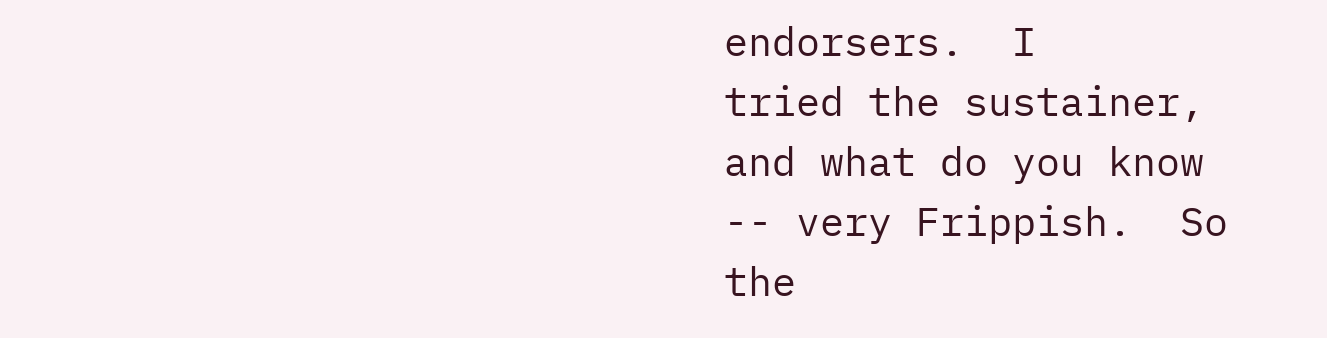endorsers.  I
tried the sustainer, and what do you know -- very Frippish.  So the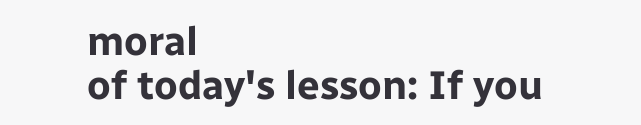moral
of today's lesson: If you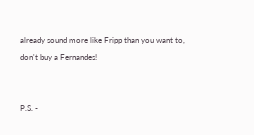already sound more like Fripp than you want to,
don't buy a Fernandes!


P.S. -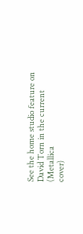See the home studio feature on David Torn in the current (Metallica
cover)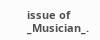issue of _Musician_.